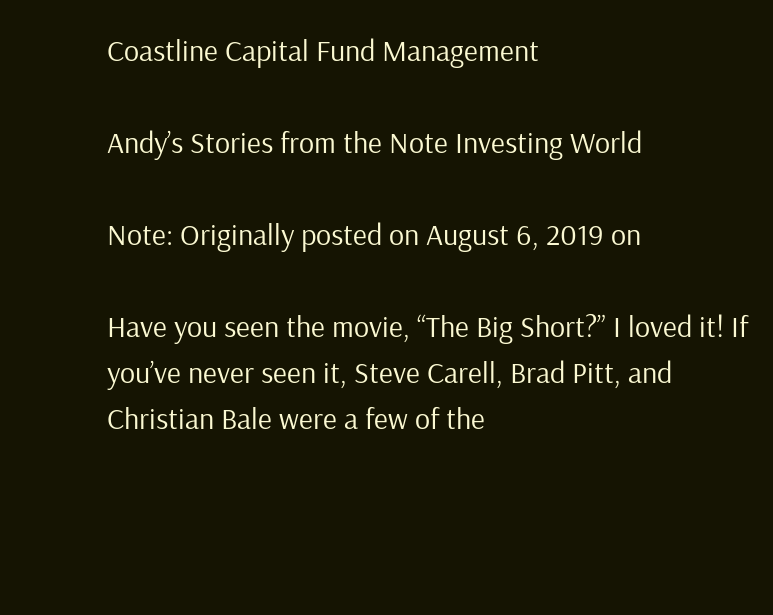Coastline Capital Fund Management

Andy’s Stories from the Note Investing World

Note: Originally posted on August 6, 2019 on

Have you seen the movie, “The Big Short?” I loved it! If you’ve never seen it, Steve Carell, Brad Pitt, and Christian Bale were a few of the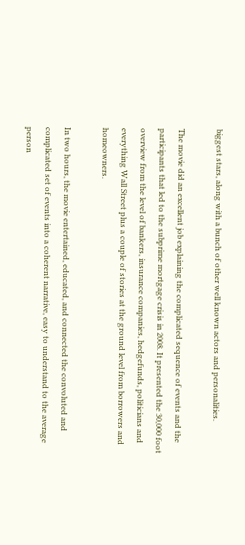biggest stars, along with a bunch of other well known actors and personalities.

The movie did an excellent job explaining the complicated sequence of events and the participants that led to the subprime mortgage crisis in 2008. It presented the 30,000 foot overview from the level of bankers, insurance companies, hedgefunds, politicians and everything Wall Street plus a couple of stories at the ground level from borrowers and homeowners.

In two hours, the movie entertained, educated, and connected the convoluted and complicated set of events into a coherent narrative, easy to understand to the average person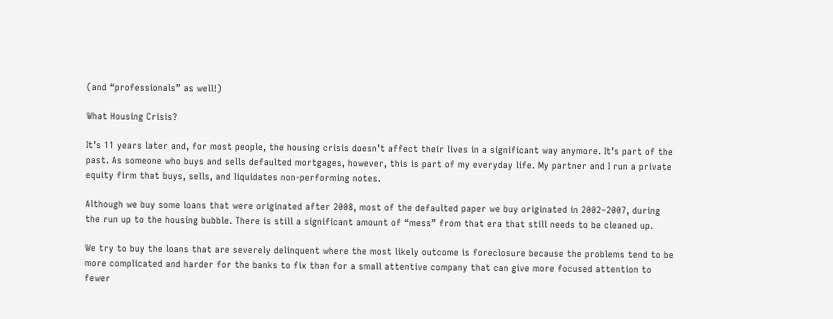(and “professionals” as well!)

What Housing Crisis?

It’s 11 years later and, for most people, the housing crisis doesn’t affect their lives in a significant way anymore. It’s part of the past. As someone who buys and sells defaulted mortgages, however, this is part of my everyday life. My partner and I run a private equity firm that buys, sells, and liquidates non-performing notes.

Although we buy some loans that were originated after 2008, most of the defaulted paper we buy originated in 2002–2007, during the run up to the housing bubble. There is still a significant amount of “mess” from that era that still needs to be cleaned up.

We try to buy the loans that are severely delinquent where the most likely outcome is foreclosure because the problems tend to be more complicated and harder for the banks to fix than for a small attentive company that can give more focused attention to fewer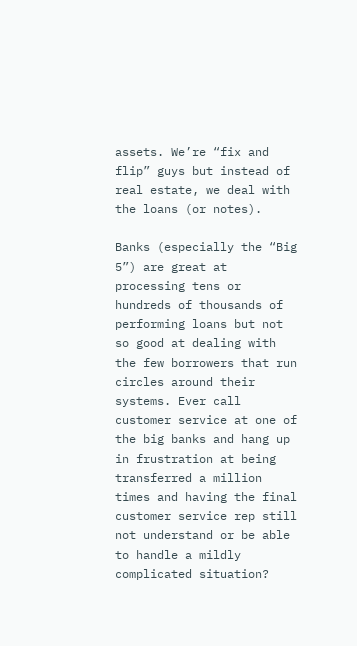assets. We’re “fix and flip” guys but instead of real estate, we deal with the loans (or notes).

Banks (especially the “Big 5”) are great at processing tens or hundreds of thousands of performing loans but not so good at dealing with the few borrowers that run circles around their systems. Ever call customer service at one of the big banks and hang up in frustration at being transferred a million times and having the final customer service rep still not understand or be able to handle a mildly complicated situation?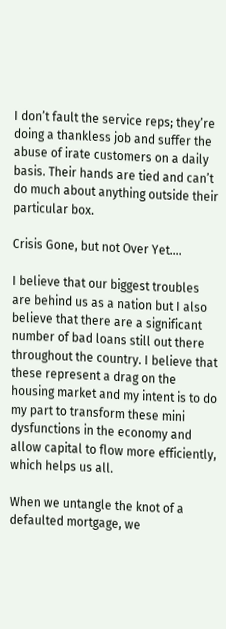I don’t fault the service reps; they’re doing a thankless job and suffer the abuse of irate customers on a daily basis. Their hands are tied and can’t do much about anything outside their particular box.

Crisis Gone, but not Over Yet….

I believe that our biggest troubles are behind us as a nation but I also believe that there are a significant number of bad loans still out there throughout the country. I believe that these represent a drag on the housing market and my intent is to do my part to transform these mini dysfunctions in the economy and allow capital to flow more efficiently, which helps us all.

When we untangle the knot of a defaulted mortgage, we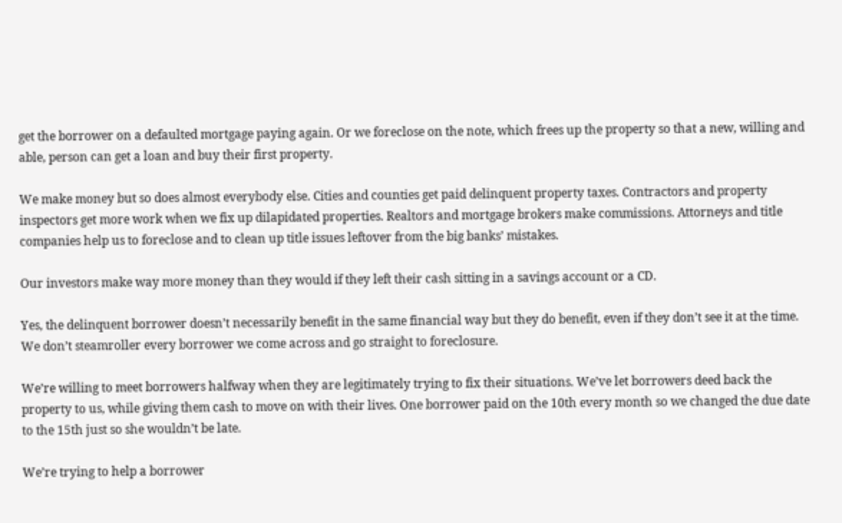get the borrower on a defaulted mortgage paying again. Or we foreclose on the note, which frees up the property so that a new, willing and able, person can get a loan and buy their first property.

We make money but so does almost everybody else. Cities and counties get paid delinquent property taxes. Contractors and property inspectors get more work when we fix up dilapidated properties. Realtors and mortgage brokers make commissions. Attorneys and title companies help us to foreclose and to clean up title issues leftover from the big banks’ mistakes.

Our investors make way more money than they would if they left their cash sitting in a savings account or a CD.

Yes, the delinquent borrower doesn’t necessarily benefit in the same financial way but they do benefit, even if they don’t see it at the time. We don’t steamroller every borrower we come across and go straight to foreclosure.

We’re willing to meet borrowers halfway when they are legitimately trying to fix their situations. We’ve let borrowers deed back the property to us, while giving them cash to move on with their lives. One borrower paid on the 10th every month so we changed the due date to the 15th just so she wouldn’t be late.

We’re trying to help a borrower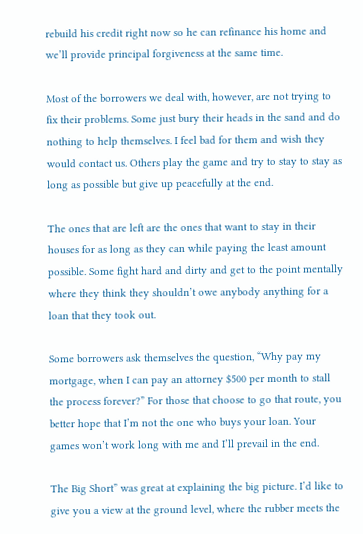rebuild his credit right now so he can refinance his home and we’ll provide principal forgiveness at the same time.

Most of the borrowers we deal with, however, are not trying to fix their problems. Some just bury their heads in the sand and do nothing to help themselves. I feel bad for them and wish they would contact us. Others play the game and try to stay to stay as long as possible but give up peacefully at the end.

The ones that are left are the ones that want to stay in their houses for as long as they can while paying the least amount possible. Some fight hard and dirty and get to the point mentally where they think they shouldn’t owe anybody anything for a loan that they took out.

Some borrowers ask themselves the question, “Why pay my mortgage, when I can pay an attorney $500 per month to stall the process forever?” For those that choose to go that route, you better hope that I’m not the one who buys your loan. Your games won’t work long with me and I’ll prevail in the end.

The Big Short” was great at explaining the big picture. I’d like to give you a view at the ground level, where the rubber meets the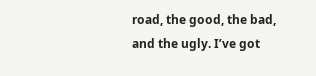road, the good, the bad, and the ugly. I’ve got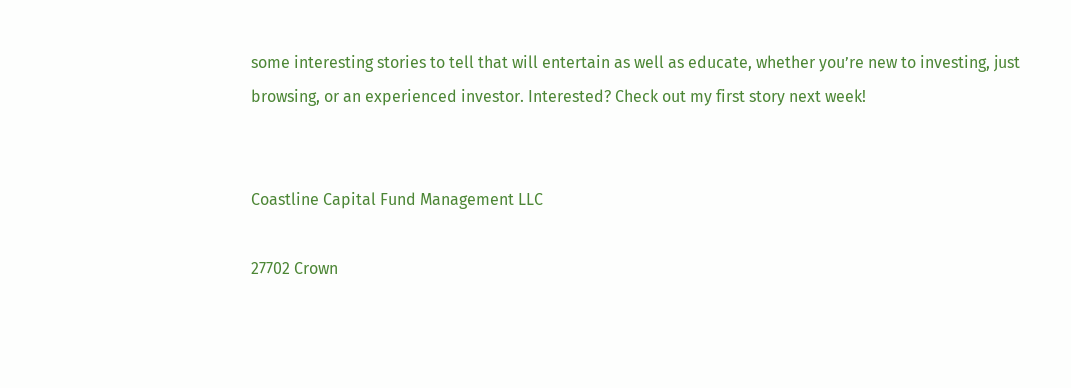some interesting stories to tell that will entertain as well as educate, whether you’re new to investing, just browsing, or an experienced investor. Interested? Check out my first story next week!


Coastline Capital Fund Management LLC

27702 Crown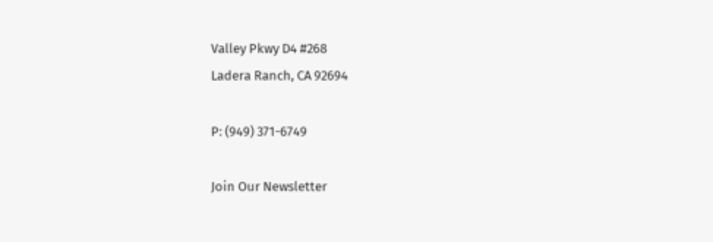Valley Pkwy D4 #268
Ladera Ranch, CA 92694

P: (949) 371-6749

Join Our Newsletter